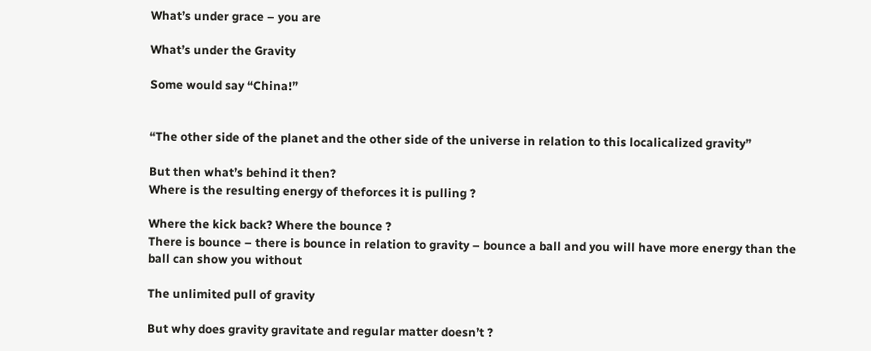What’s under grace – you are

What’s under the Gravity

Some would say “China!”


“The other side of the planet and the other side of the universe in relation to this localicalized gravity”

But then what’s behind it then?
Where is the resulting energy of theforces it is pulling ?

Where the kick back? Where the bounce ?
There is bounce – there is bounce in relation to gravity – bounce a ball and you will have more energy than the ball can show you without

The unlimited pull of gravity

But why does gravity gravitate and regular matter doesn’t ?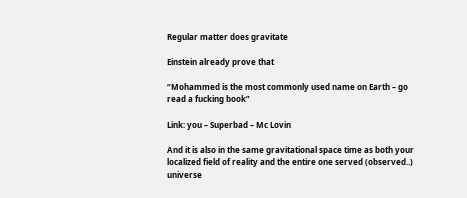Regular matter does gravitate

Einstein already prove that

“Mohammed is the most commonly used name on Earth – go read a fucking book”

Link: you – Superbad – Mc Lovin

And it is also in the same gravitational space time as both your localized field of reality and the entire one served (observed..) universe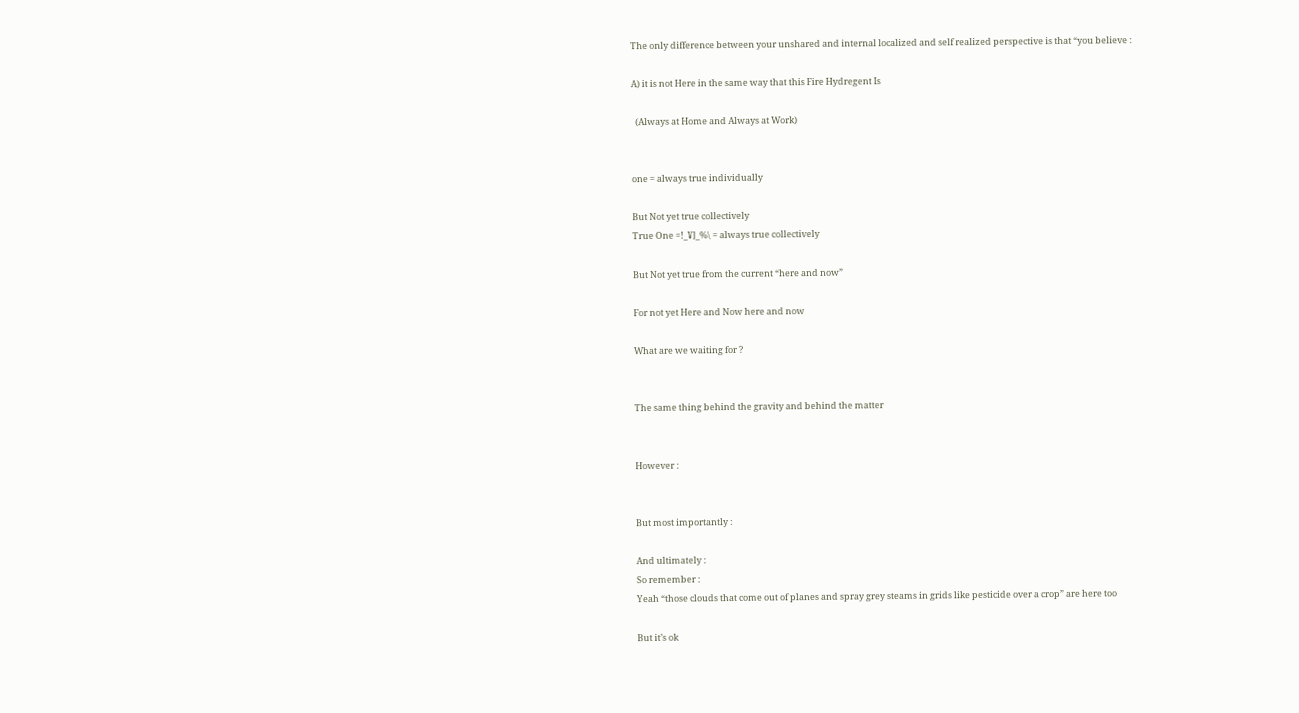The only difference between your unshared and internal localized and self realized perspective is that “you believe :

A) it is not Here in the same way that this Fire Hydregent Is

  (Always at Home and Always at Work)


one = always true individually

But Not yet true collectively
True One =!_¥]_%\ = always true collectively

But Not yet true from the current “here and now”

For not yet Here and Now here and now

What are we waiting for ?


The same thing behind the gravity and behind the matter


However :


But most importantly :

And ultimately :
So remember :
Yeah “those clouds that come out of planes and spray grey steams in grids like pesticide over a crop” are here too

But it’s ok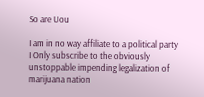So are Uou

I am in no way affiliate to a political party
I Only subscribe to the obviously unstoppable impending legalization of marijuana nation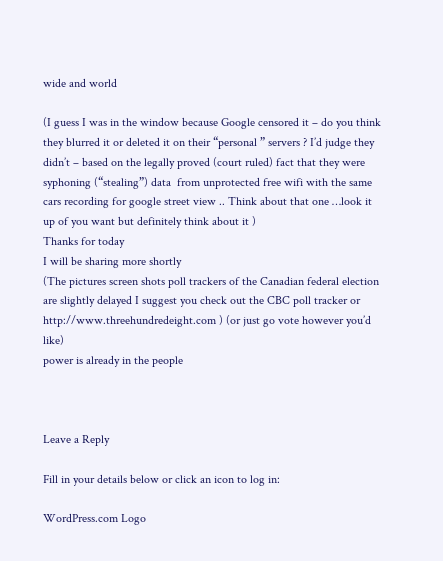wide and world

(I guess I was in the window because Google censored it – do you think they blurred it or deleted it on their “personal ” servers ? I’d judge they didn’t – based on the legally proved (court ruled) fact that they were syphoning (“stealing”) data  from unprotected free wifi with the same cars recording for google street view .. Think about that one …look it up of you want but definitely think about it )
Thanks for today
I will be sharing more shortly
(The pictures screen shots poll trackers of the Canadian federal election are slightly delayed I suggest you check out the CBC poll tracker or http://www.threehundredeight.com ) (or just go vote however you’d like)
power is already in the people



Leave a Reply

Fill in your details below or click an icon to log in:

WordPress.com Logo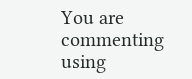You are commenting using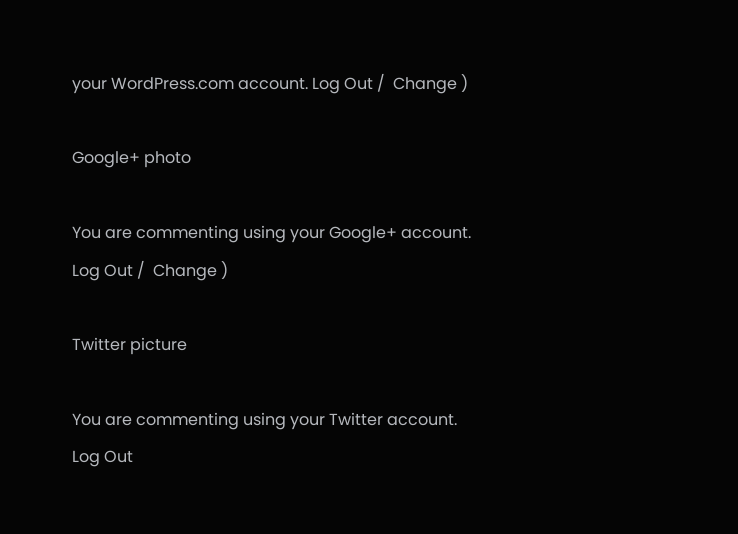your WordPress.com account. Log Out /  Change )

Google+ photo

You are commenting using your Google+ account. Log Out /  Change )

Twitter picture

You are commenting using your Twitter account. Log Out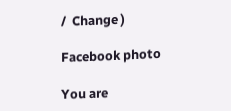/  Change )

Facebook photo

You are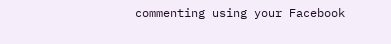commenting using your Facebook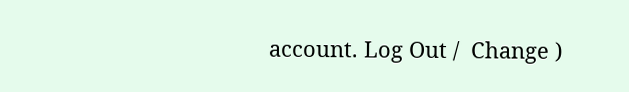account. Log Out /  Change )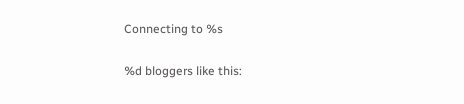Connecting to %s

%d bloggers like this: